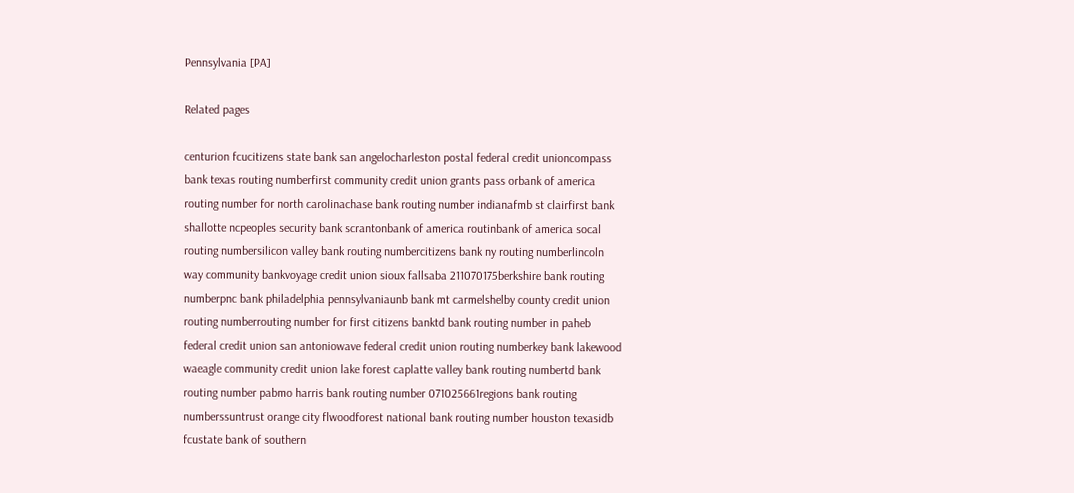Pennsylvania [PA]

Related pages

centurion fcucitizens state bank san angelocharleston postal federal credit unioncompass bank texas routing numberfirst community credit union grants pass orbank of america routing number for north carolinachase bank routing number indianafmb st clairfirst bank shallotte ncpeoples security bank scrantonbank of america routinbank of america socal routing numbersilicon valley bank routing numbercitizens bank ny routing numberlincoln way community bankvoyage credit union sioux fallsaba 211070175berkshire bank routing numberpnc bank philadelphia pennsylvaniaunb bank mt carmelshelby county credit union routing numberrouting number for first citizens banktd bank routing number in paheb federal credit union san antoniowave federal credit union routing numberkey bank lakewood waeagle community credit union lake forest caplatte valley bank routing numbertd bank routing number pabmo harris bank routing number 071025661regions bank routing numberssuntrust orange city flwoodforest national bank routing number houston texasidb fcustate bank of southern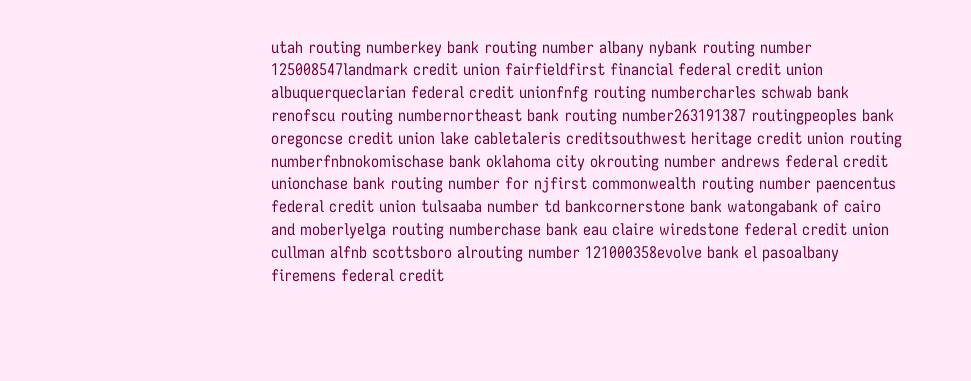utah routing numberkey bank routing number albany nybank routing number 125008547landmark credit union fairfieldfirst financial federal credit union albuquerqueclarian federal credit unionfnfg routing numbercharles schwab bank renofscu routing numbernortheast bank routing number263191387 routingpeoples bank oregoncse credit union lake cabletaleris creditsouthwest heritage credit union routing numberfnbnokomischase bank oklahoma city okrouting number andrews federal credit unionchase bank routing number for njfirst commonwealth routing number paencentus federal credit union tulsaaba number td bankcornerstone bank watongabank of cairo and moberlyelga routing numberchase bank eau claire wiredstone federal credit union cullman alfnb scottsboro alrouting number 121000358evolve bank el pasoalbany firemens federal credit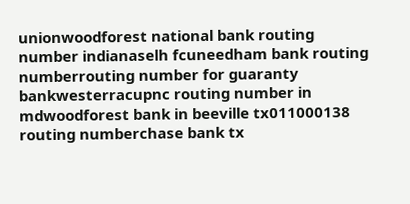unionwoodforest national bank routing number indianaselh fcuneedham bank routing numberrouting number for guaranty bankwesterracupnc routing number in mdwoodforest bank in beeville tx011000138 routing numberchase bank tx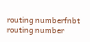routing numberfnbt routing number